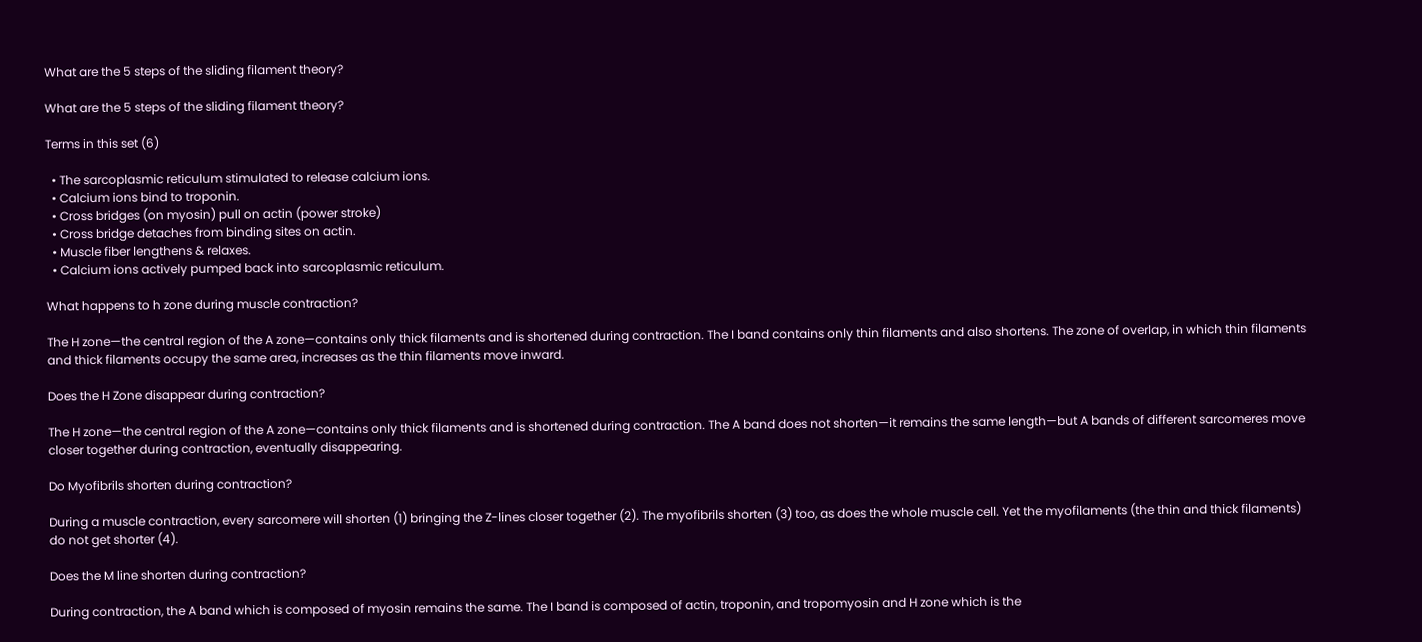What are the 5 steps of the sliding filament theory?

What are the 5 steps of the sliding filament theory?

Terms in this set (6)

  • The sarcoplasmic reticulum stimulated to release calcium ions.
  • Calcium ions bind to troponin.
  • Cross bridges (on myosin) pull on actin (power stroke)
  • Cross bridge detaches from binding sites on actin.
  • Muscle fiber lengthens & relaxes.
  • Calcium ions actively pumped back into sarcoplasmic reticulum.

What happens to h zone during muscle contraction?

The H zone—the central region of the A zone—contains only thick filaments and is shortened during contraction. The I band contains only thin filaments and also shortens. The zone of overlap, in which thin filaments and thick filaments occupy the same area, increases as the thin filaments move inward.

Does the H Zone disappear during contraction?

The H zone—the central region of the A zone—contains only thick filaments and is shortened during contraction. The A band does not shorten—it remains the same length—but A bands of different sarcomeres move closer together during contraction, eventually disappearing.

Do Myofibrils shorten during contraction?

During a muscle contraction, every sarcomere will shorten (1) bringing the Z-lines closer together (2). The myofibrils shorten (3) too, as does the whole muscle cell. Yet the myofilaments (the thin and thick filaments) do not get shorter (4).

Does the M line shorten during contraction?

During contraction, the A band which is composed of myosin remains the same. The I band is composed of actin, troponin, and tropomyosin and H zone which is the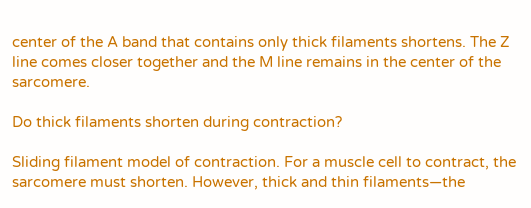center of the A band that contains only thick filaments shortens. The Z line comes closer together and the M line remains in the center of the sarcomere.

Do thick filaments shorten during contraction?

Sliding filament model of contraction. For a muscle cell to contract, the sarcomere must shorten. However, thick and thin filaments—the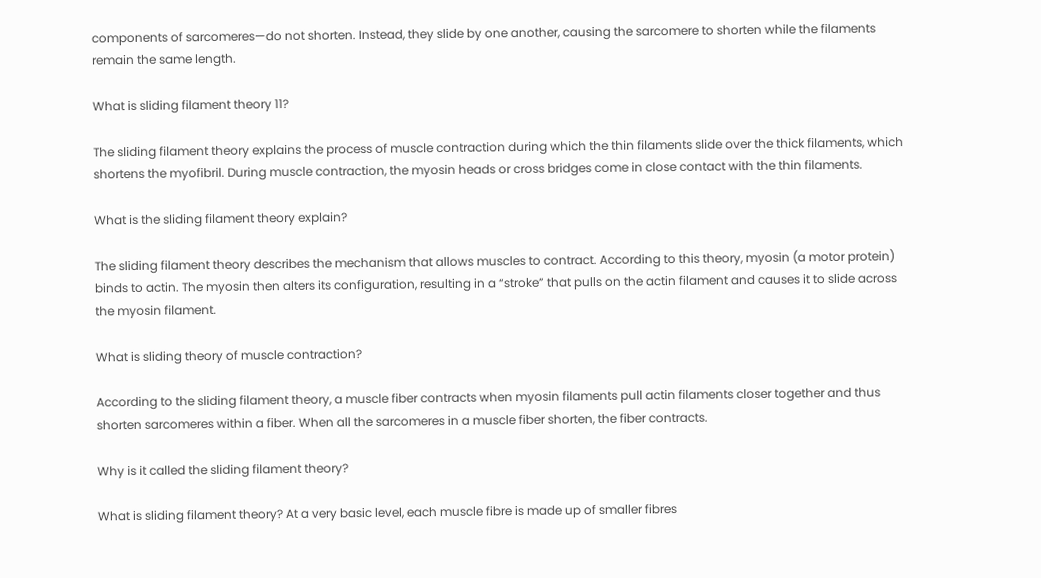components of sarcomeres—do not shorten. Instead, they slide by one another, causing the sarcomere to shorten while the filaments remain the same length.

What is sliding filament theory 11?

The sliding filament theory explains the process of muscle contraction during which the thin filaments slide over the thick filaments, which shortens the myofibril. During muscle contraction, the myosin heads or cross bridges come in close contact with the thin filaments.

What is the sliding filament theory explain?

The sliding filament theory describes the mechanism that allows muscles to contract. According to this theory, myosin (a motor protein) binds to actin. The myosin then alters its configuration, resulting in a “stroke” that pulls on the actin filament and causes it to slide across the myosin filament.

What is sliding theory of muscle contraction?

According to the sliding filament theory, a muscle fiber contracts when myosin filaments pull actin filaments closer together and thus shorten sarcomeres within a fiber. When all the sarcomeres in a muscle fiber shorten, the fiber contracts.

Why is it called the sliding filament theory?

What is sliding filament theory? At a very basic level, each muscle fibre is made up of smaller fibres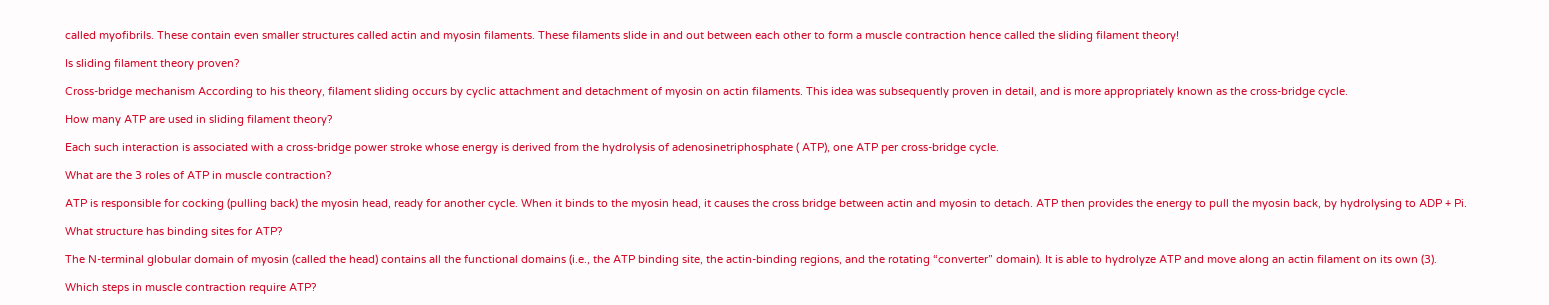called myofibrils. These contain even smaller structures called actin and myosin filaments. These filaments slide in and out between each other to form a muscle contraction hence called the sliding filament theory!

Is sliding filament theory proven?

Cross-bridge mechanism According to his theory, filament sliding occurs by cyclic attachment and detachment of myosin on actin filaments. This idea was subsequently proven in detail, and is more appropriately known as the cross-bridge cycle.

How many ATP are used in sliding filament theory?

Each such interaction is associated with a cross-bridge power stroke whose energy is derived from the hydrolysis of adenosinetriphosphate ( ATP), one ATP per cross-bridge cycle.

What are the 3 roles of ATP in muscle contraction?

ATP is responsible for cocking (pulling back) the myosin head, ready for another cycle. When it binds to the myosin head, it causes the cross bridge between actin and myosin to detach. ATP then provides the energy to pull the myosin back, by hydrolysing to ADP + Pi.

What structure has binding sites for ATP?

The N-terminal globular domain of myosin (called the head) contains all the functional domains (i.e., the ATP binding site, the actin-binding regions, and the rotating “converter” domain). It is able to hydrolyze ATP and move along an actin filament on its own (3).

Which steps in muscle contraction require ATP?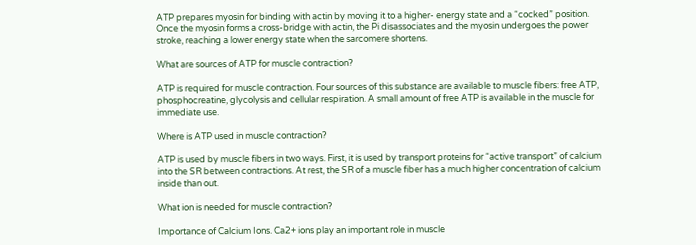ATP prepares myosin for binding with actin by moving it to a higher- energy state and a “cocked” position. Once the myosin forms a cross-bridge with actin, the Pi disassociates and the myosin undergoes the power stroke, reaching a lower energy state when the sarcomere shortens.

What are sources of ATP for muscle contraction?

ATP is required for muscle contraction. Four sources of this substance are available to muscle fibers: free ATP, phosphocreatine, glycolysis and cellular respiration. A small amount of free ATP is available in the muscle for immediate use.

Where is ATP used in muscle contraction?

ATP is used by muscle fibers in two ways. First, it is used by transport proteins for “active transport” of calcium into the SR between contractions. At rest, the SR of a muscle fiber has a much higher concentration of calcium inside than out.

What ion is needed for muscle contraction?

Importance of Calcium Ions. Ca2+ ions play an important role in muscle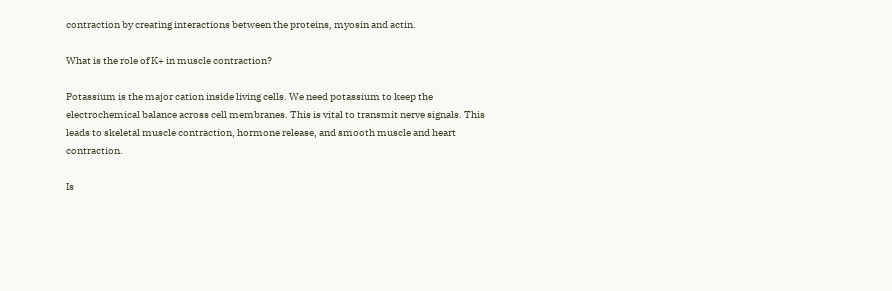contraction by creating interactions between the proteins, myosin and actin.

What is the role of K+ in muscle contraction?

Potassium is the major cation inside living cells. We need potassium to keep the electrochemical balance across cell membranes. This is vital to transmit nerve signals. This leads to skeletal muscle contraction, hormone release, and smooth muscle and heart contraction.

Is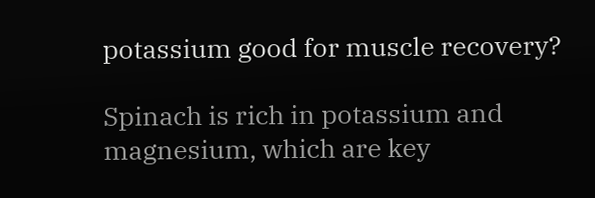potassium good for muscle recovery?

Spinach is rich in potassium and magnesium, which are key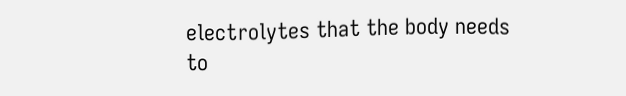electrolytes that the body needs to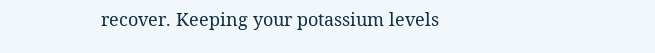recover. Keeping your potassium levels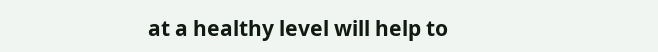at a healthy level will help to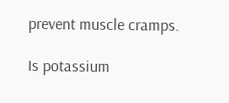prevent muscle cramps.

Is potassium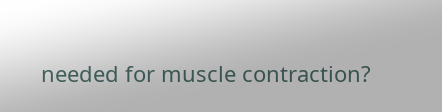needed for muscle contraction?